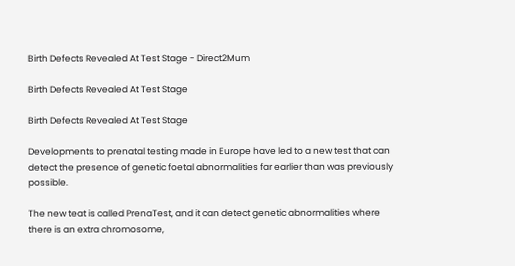Birth Defects Revealed At Test Stage - Direct2Mum

Birth Defects Revealed At Test Stage

Birth Defects Revealed At Test Stage

Developments to prenatal testing made in Europe have led to a new test that can detect the presence of genetic foetal abnormalities far earlier than was previously possible.

The new teat is called PrenaTest, and it can detect genetic abnormalities where there is an extra chromosome,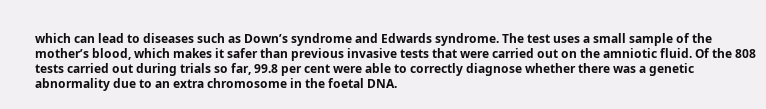which can lead to diseases such as Down’s syndrome and Edwards syndrome. The test uses a small sample of the mother’s blood, which makes it safer than previous invasive tests that were carried out on the amniotic fluid. Of the 808 tests carried out during trials so far, 99.8 per cent were able to correctly diagnose whether there was a genetic abnormality due to an extra chromosome in the foetal DNA.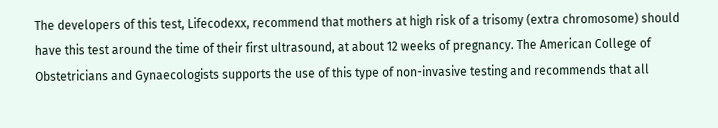The developers of this test, Lifecodexx, recommend that mothers at high risk of a trisomy (extra chromosome) should have this test around the time of their first ultrasound, at about 12 weeks of pregnancy. The American College of Obstetricians and Gynaecologists supports the use of this type of non-invasive testing and recommends that all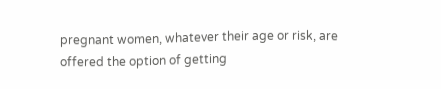pregnant women, whatever their age or risk, are offered the option of getting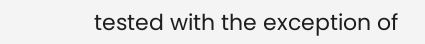tested with the exception of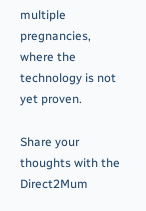multiple pregnancies, where the technology is not yet proven.

Share your thoughts with the Direct2Mum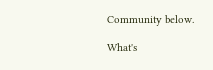Community below.

What's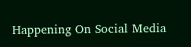Happening On Social Media